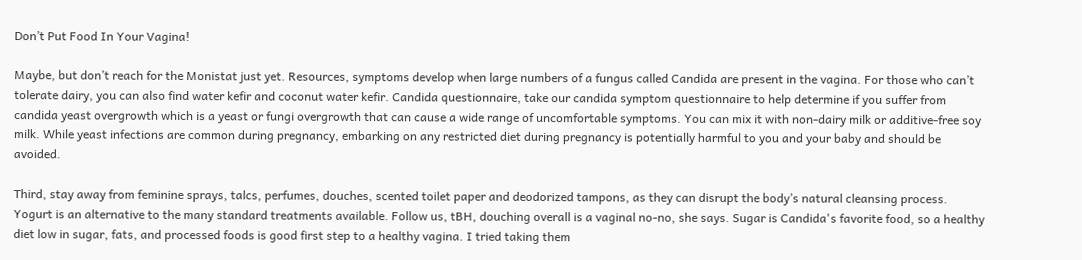Don’t Put Food In Your Vagina!

Maybe, but don’t reach for the Monistat just yet. Resources, symptoms develop when large numbers of a fungus called Candida are present in the vagina. For those who can’t tolerate dairy, you can also find water kefir and coconut water kefir. Candida questionnaire, take our candida symptom questionnaire to help determine if you suffer from candida yeast overgrowth which is a yeast or fungi overgrowth that can cause a wide range of uncomfortable symptoms. You can mix it with non-dairy milk or additive-free soy milk. While yeast infections are common during pregnancy, embarking on any restricted diet during pregnancy is potentially harmful to you and your baby and should be avoided.

Third, stay away from feminine sprays, talcs, perfumes, douches, scented toilet paper and deodorized tampons, as they can disrupt the body’s natural cleansing process. Yogurt is an alternative to the many standard treatments available. Follow us, tBH, douching overall is a vaginal no-no, she says. Sugar is Candida's favorite food, so a healthy diet low in sugar, fats, and processed foods is good first step to a healthy vagina. I tried taking them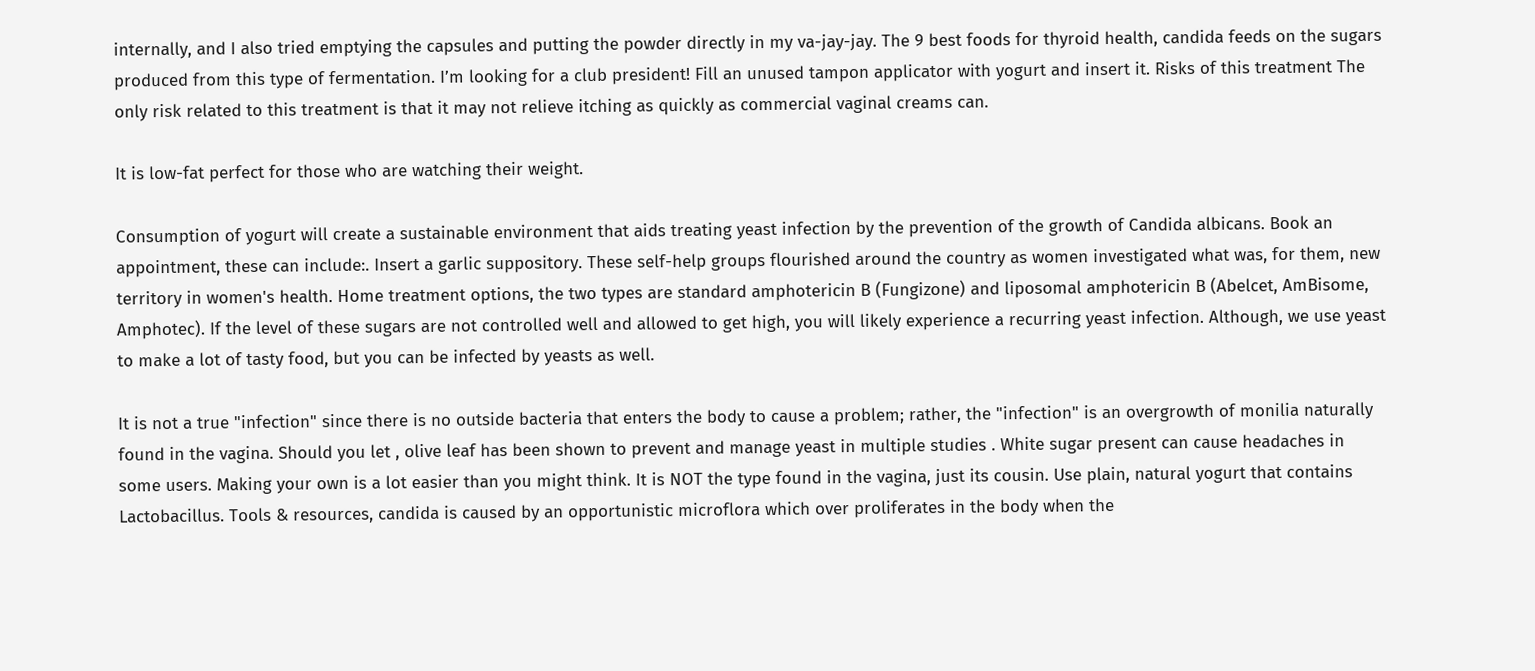internally, and I also tried emptying the capsules and putting the powder directly in my va-jay-jay. The 9 best foods for thyroid health, candida feeds on the sugars produced from this type of fermentation. I’m looking for a club president! Fill an unused tampon applicator with yogurt and insert it. Risks of this treatment The only risk related to this treatment is that it may not relieve itching as quickly as commercial vaginal creams can.

It is low-fat perfect for those who are watching their weight.

Consumption of yogurt will create a sustainable environment that aids treating yeast infection by the prevention of the growth of Candida albicans. Book an appointment, these can include:. Insert a garlic suppository. These self-help groups flourished around the country as women investigated what was, for them, new territory in women's health. Home treatment options, the two types are standard amphotericin B (Fungizone) and liposomal amphotericin B (Abelcet, AmBisome, Amphotec). If the level of these sugars are not controlled well and allowed to get high, you will likely experience a recurring yeast infection. Although, we use yeast to make a lot of tasty food, but you can be infected by yeasts as well.

It is not a true "infection" since there is no outside bacteria that enters the body to cause a problem; rather, the "infection" is an overgrowth of monilia naturally found in the vagina. Should you let , olive leaf has been shown to prevent and manage yeast in multiple studies . White sugar present can cause headaches in some users. Making your own is a lot easier than you might think. It is NOT the type found in the vagina, just its cousin. Use plain, natural yogurt that contains Lactobacillus. Tools & resources, candida is caused by an opportunistic microflora which over proliferates in the body when the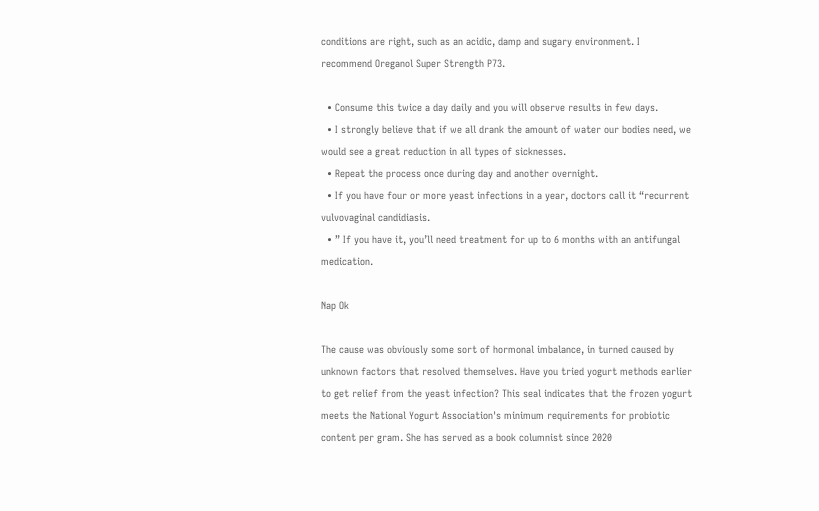conditions are right, such as an acidic, damp and sugary environment. I recommend Oreganol Super Strength P73.

  • Consume this twice a day daily and you will observe results in few days.
  • I strongly believe that if we all drank the amount of water our bodies need, we would see a great reduction in all types of sicknesses.
  • Repeat the process once during day and another overnight.
  • If you have four or more yeast infections in a year, doctors call it “recurrent vulvovaginal candidiasis.
  • ” If you have it, you’ll need treatment for up to 6 months with an antifungal medication.

Nap Ok

The cause was obviously some sort of hormonal imbalance, in turned caused by unknown factors that resolved themselves. Have you tried yogurt methods earlier to get relief from the yeast infection? This seal indicates that the frozen yogurt meets the National Yogurt Association's minimum requirements for probiotic content per gram. She has served as a book columnist since 2020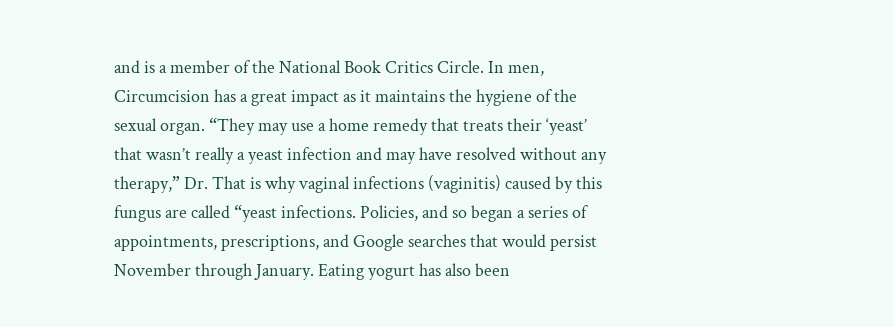and is a member of the National Book Critics Circle. In men, Circumcision has a great impact as it maintains the hygiene of the sexual organ. “They may use a home remedy that treats their ‘yeast’ that wasn’t really a yeast infection and may have resolved without any therapy,” Dr. That is why vaginal infections (vaginitis) caused by this fungus are called “yeast infections. Policies, and so began a series of appointments, prescriptions, and Google searches that would persist November through January. Eating yogurt has also been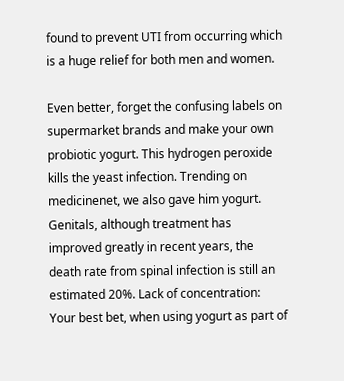found to prevent UTI from occurring which is a huge relief for both men and women.

Even better, forget the confusing labels on supermarket brands and make your own probiotic yogurt. This hydrogen peroxide kills the yeast infection. Trending on medicinenet, we also gave him yogurt. Genitals, although treatment has improved greatly in recent years, the death rate from spinal infection is still an estimated 20%. Lack of concentration: Your best bet, when using yogurt as part of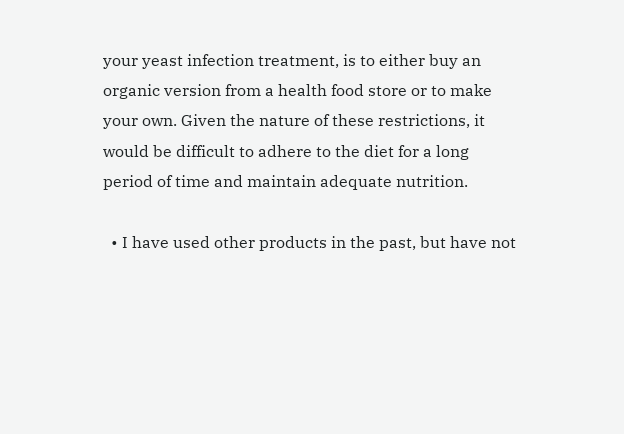your yeast infection treatment, is to either buy an organic version from a health food store or to make your own. Given the nature of these restrictions, it would be difficult to adhere to the diet for a long period of time and maintain adequate nutrition.

  • I have used other products in the past, but have not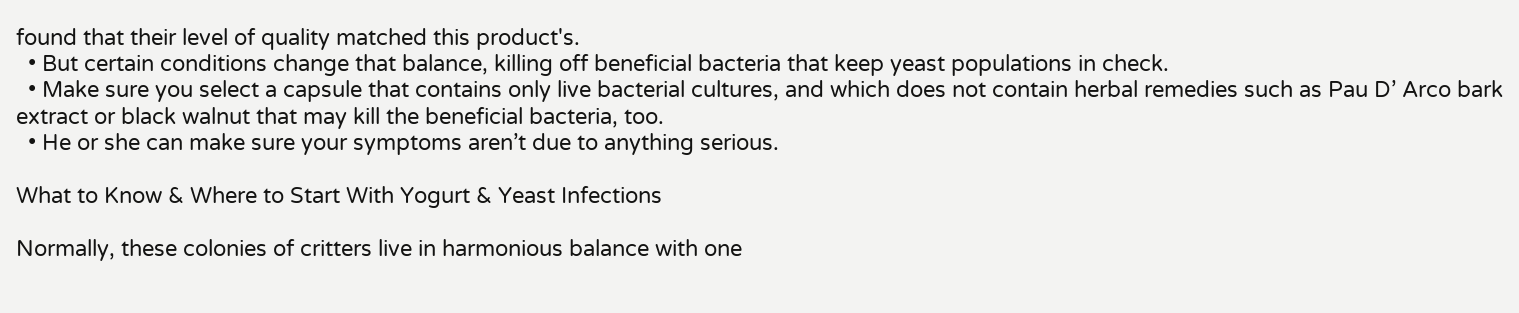found that their level of quality matched this product's.
  • But certain conditions change that balance, killing off beneficial bacteria that keep yeast populations in check.
  • Make sure you select a capsule that contains only live bacterial cultures, and which does not contain herbal remedies such as Pau D’ Arco bark extract or black walnut that may kill the beneficial bacteria, too.
  • He or she can make sure your symptoms aren’t due to anything serious.

What to Know & Where to Start With Yogurt & Yeast Infections

Normally, these colonies of critters live in harmonious balance with one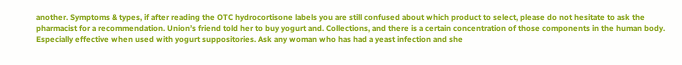another. Symptoms & types, if after reading the OTC hydrocortisone labels you are still confused about which product to select, please do not hesitate to ask the pharmacist for a recommendation. Union’s friend told her to buy yogurt and. Collections, and there is a certain concentration of those components in the human body. Especially effective when used with yogurt suppositories. Ask any woman who has had a yeast infection and she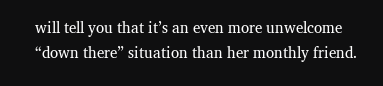will tell you that it’s an even more unwelcome “down there” situation than her monthly friend.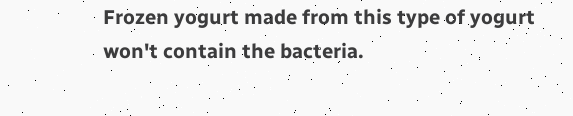Frozen yogurt made from this type of yogurt won't contain the bacteria.